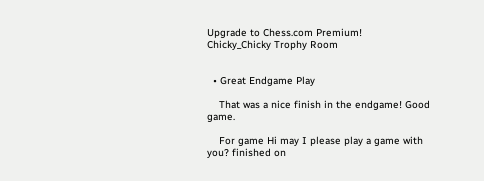Upgrade to Chess.com Premium!
Chicky_Chicky Trophy Room


  • Great Endgame Play

    That was a nice finish in the endgame! Good game.

    For game Hi may I please play a game with you? finished on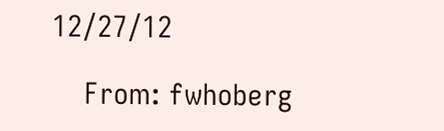12/27/12

    From: fwhoberg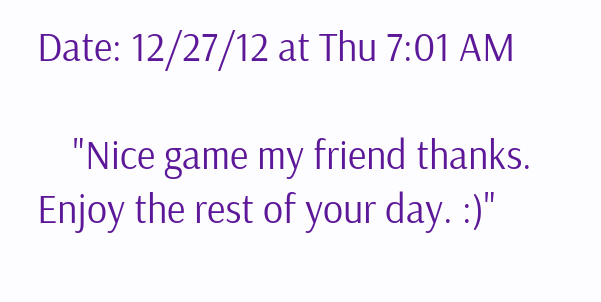Date: 12/27/12 at Thu 7:01 AM

    "Nice game my friend thanks. Enjoy the rest of your day. :)"